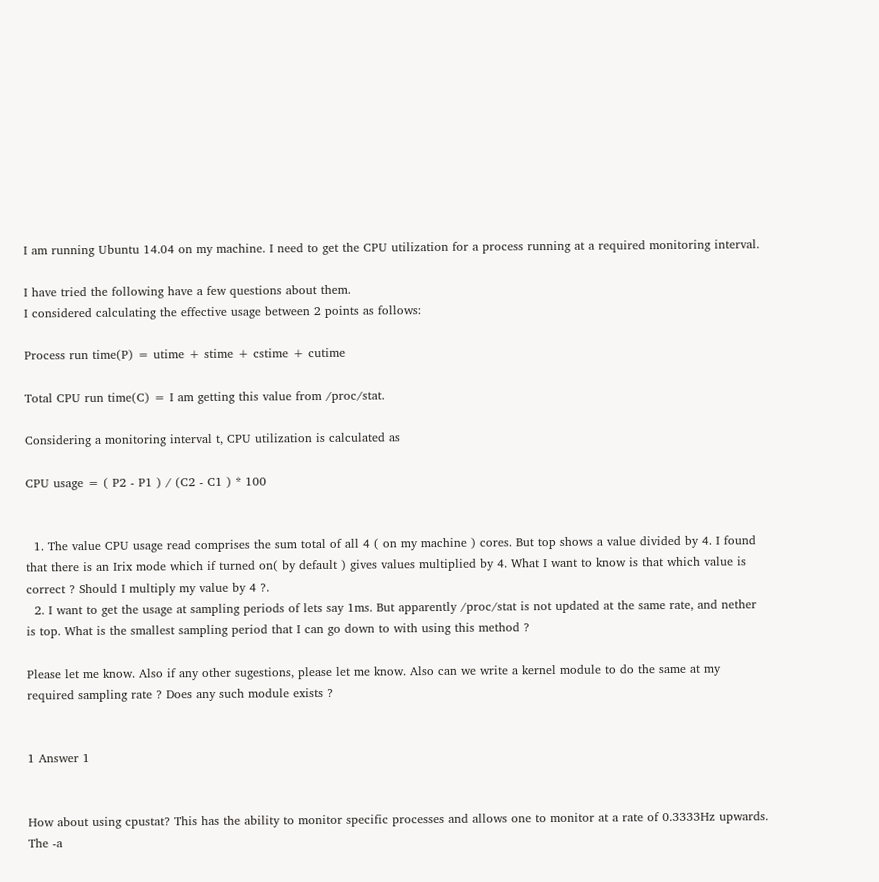I am running Ubuntu 14.04 on my machine. I need to get the CPU utilization for a process running at a required monitoring interval.

I have tried the following have a few questions about them.
I considered calculating the effective usage between 2 points as follows:

Process run time(P) = utime + stime + cstime + cutime

Total CPU run time(C) = I am getting this value from /proc/stat.

Considering a monitoring interval t, CPU utilization is calculated as

CPU usage = ( P2 - P1 ) / (C2 - C1 ) * 100


  1. The value CPU usage read comprises the sum total of all 4 ( on my machine ) cores. But top shows a value divided by 4. I found that there is an Irix mode which if turned on( by default ) gives values multiplied by 4. What I want to know is that which value is correct ? Should I multiply my value by 4 ?.
  2. I want to get the usage at sampling periods of lets say 1ms. But apparently /proc/stat is not updated at the same rate, and nether is top. What is the smallest sampling period that I can go down to with using this method ?

Please let me know. Also if any other sugestions, please let me know. Also can we write a kernel module to do the same at my required sampling rate ? Does any such module exists ?


1 Answer 1


How about using cpustat? This has the ability to monitor specific processes and allows one to monitor at a rate of 0.3333Hz upwards. The -a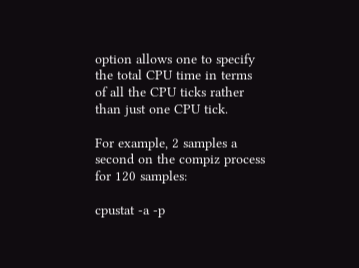option allows one to specify the total CPU time in terms of all the CPU ticks rather than just one CPU tick.

For example, 2 samples a second on the compiz process for 120 samples:

cpustat -a -p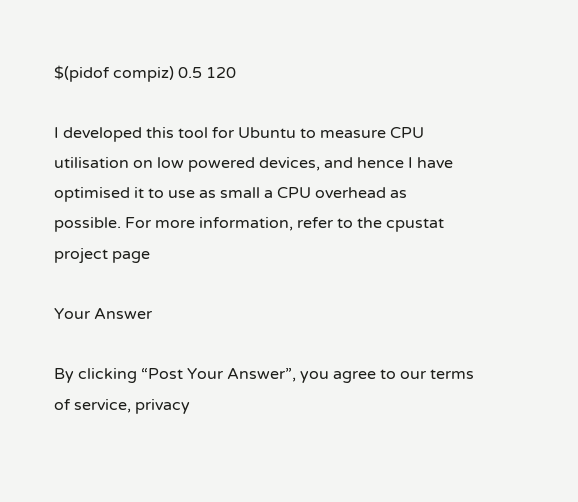$(pidof compiz) 0.5 120

I developed this tool for Ubuntu to measure CPU utilisation on low powered devices, and hence I have optimised it to use as small a CPU overhead as possible. For more information, refer to the cpustat project page

Your Answer

By clicking “Post Your Answer”, you agree to our terms of service, privacy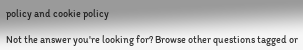policy and cookie policy

Not the answer you're looking for? Browse other questions tagged or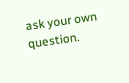ask your own question.